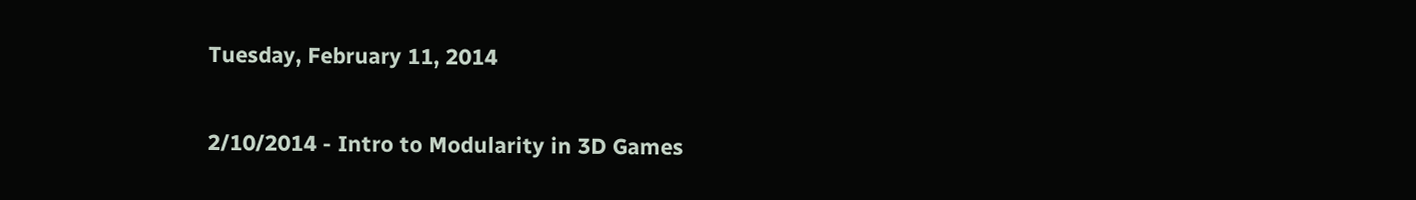Tuesday, February 11, 2014

2/10/2014 - Intro to Modularity in 3D Games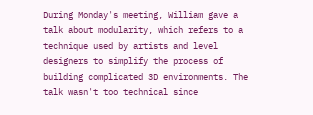During Monday's meeting, William gave a talk about modularity, which refers to a technique used by artists and level designers to simplify the process of building complicated 3D environments. The talk wasn't too technical since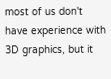most of us don't have experience with 3D graphics, but it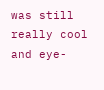was still really cool and eye-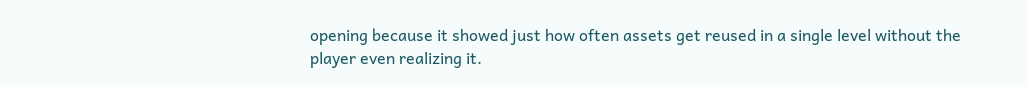opening because it showed just how often assets get reused in a single level without the player even realizing it.